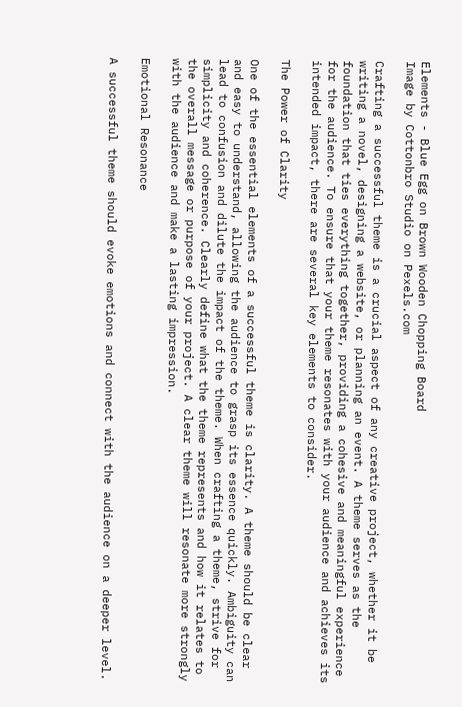Elements - Blue Egg on Brown Wooden Chopping Board
Image by Cottonbro Studio on Pexels.com

Crafting a successful theme is a crucial aspect of any creative project, whether it be writing a novel, designing a website, or planning an event. A theme serves as the foundation that ties everything together, providing a cohesive and meaningful experience for the audience. To ensure that your theme resonates with your audience and achieves its intended impact, there are several key elements to consider.

The Power of Clarity

One of the essential elements of a successful theme is clarity. A theme should be clear and easy to understand, allowing the audience to grasp its essence quickly. Ambiguity can lead to confusion and dilute the impact of the theme. When crafting a theme, strive for simplicity and coherence. Clearly define what the theme represents and how it relates to the overall message or purpose of your project. A clear theme will resonate more strongly with the audience and make a lasting impression.

Emotional Resonance

A successful theme should evoke emotions and connect with the audience on a deeper level.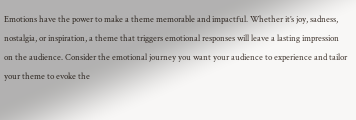Emotions have the power to make a theme memorable and impactful. Whether it’s joy, sadness, nostalgia, or inspiration, a theme that triggers emotional responses will leave a lasting impression on the audience. Consider the emotional journey you want your audience to experience and tailor your theme to evoke the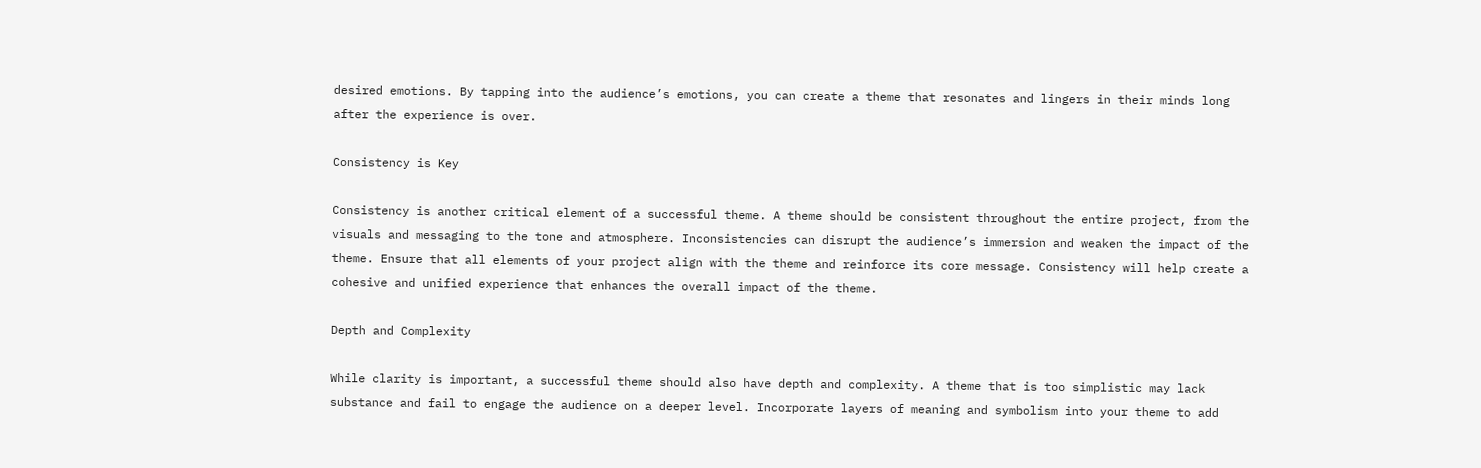desired emotions. By tapping into the audience’s emotions, you can create a theme that resonates and lingers in their minds long after the experience is over.

Consistency is Key

Consistency is another critical element of a successful theme. A theme should be consistent throughout the entire project, from the visuals and messaging to the tone and atmosphere. Inconsistencies can disrupt the audience’s immersion and weaken the impact of the theme. Ensure that all elements of your project align with the theme and reinforce its core message. Consistency will help create a cohesive and unified experience that enhances the overall impact of the theme.

Depth and Complexity

While clarity is important, a successful theme should also have depth and complexity. A theme that is too simplistic may lack substance and fail to engage the audience on a deeper level. Incorporate layers of meaning and symbolism into your theme to add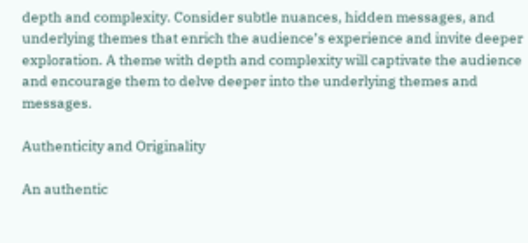depth and complexity. Consider subtle nuances, hidden messages, and underlying themes that enrich the audience’s experience and invite deeper exploration. A theme with depth and complexity will captivate the audience and encourage them to delve deeper into the underlying themes and messages.

Authenticity and Originality

An authentic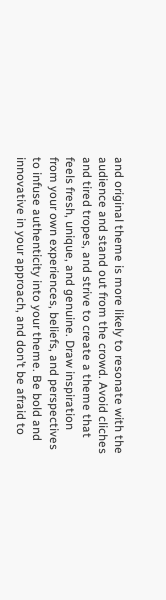and original theme is more likely to resonate with the audience and stand out from the crowd. Avoid cliches and tired tropes, and strive to create a theme that feels fresh, unique, and genuine. Draw inspiration from your own experiences, beliefs, and perspectives to infuse authenticity into your theme. Be bold and innovative in your approach, and don’t be afraid to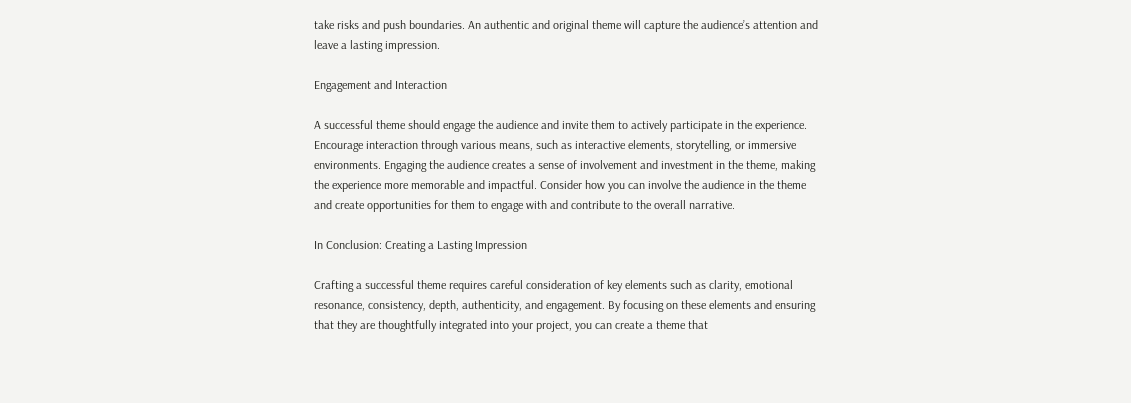take risks and push boundaries. An authentic and original theme will capture the audience’s attention and leave a lasting impression.

Engagement and Interaction

A successful theme should engage the audience and invite them to actively participate in the experience. Encourage interaction through various means, such as interactive elements, storytelling, or immersive environments. Engaging the audience creates a sense of involvement and investment in the theme, making the experience more memorable and impactful. Consider how you can involve the audience in the theme and create opportunities for them to engage with and contribute to the overall narrative.

In Conclusion: Creating a Lasting Impression

Crafting a successful theme requires careful consideration of key elements such as clarity, emotional resonance, consistency, depth, authenticity, and engagement. By focusing on these elements and ensuring that they are thoughtfully integrated into your project, you can create a theme that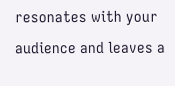resonates with your audience and leaves a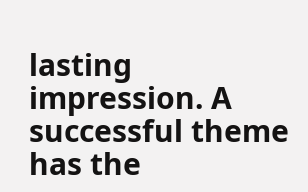lasting impression. A successful theme has the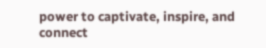power to captivate, inspire, and connect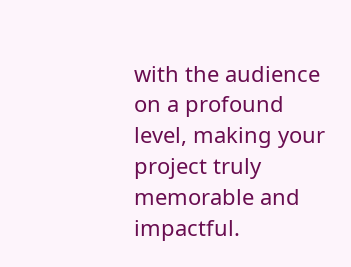with the audience on a profound level, making your project truly memorable and impactful.